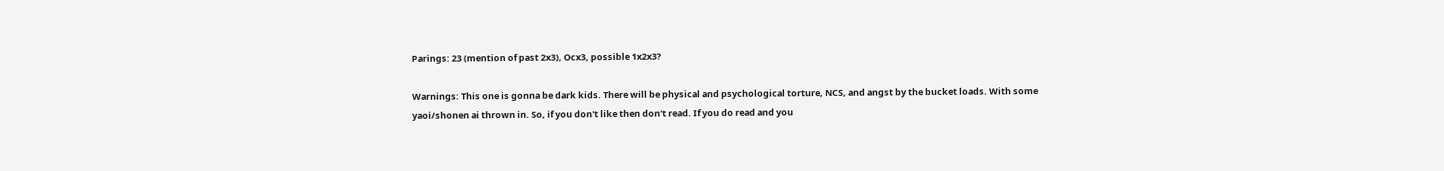Parings: 23 (mention of past 2x3), Ocx3, possible 1x2x3?

Warnings: This one is gonna be dark kids. There will be physical and psychological torture, NCS, and angst by the bucket loads. With some yaoi/shonen ai thrown in. So, if you don't like then don't read. If you do read and you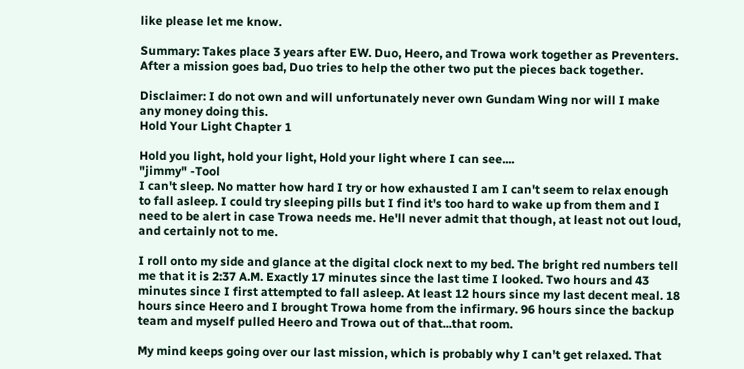like please let me know.

Summary: Takes place 3 years after EW. Duo, Heero, and Trowa work together as Preventers. After a mission goes bad, Duo tries to help the other two put the pieces back together.

Disclaimer: I do not own and will unfortunately never own Gundam Wing nor will I make any money doing this.
Hold Your Light Chapter 1

Hold you light, hold your light, Hold your light where I can see....
"jimmy" -Tool
I can't sleep. No matter how hard I try or how exhausted I am I can't seem to relax enough to fall asleep. I could try sleeping pills but I find it's too hard to wake up from them and I need to be alert in case Trowa needs me. He'll never admit that though, at least not out loud, and certainly not to me.

I roll onto my side and glance at the digital clock next to my bed. The bright red numbers tell me that it is 2:37 A.M. Exactly 17 minutes since the last time I looked. Two hours and 43 minutes since I first attempted to fall asleep. At least 12 hours since my last decent meal. 18 hours since Heero and I brought Trowa home from the infirmary. 96 hours since the backup team and myself pulled Heero and Trowa out of that...that room.

My mind keeps going over our last mission, which is probably why I can't get relaxed. That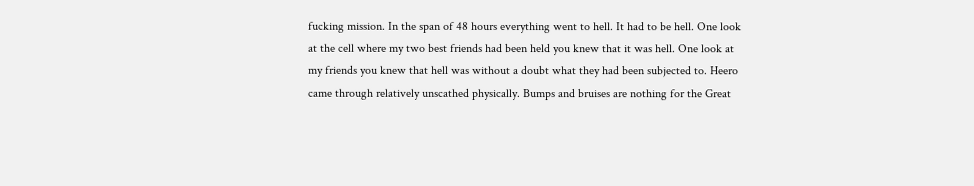fucking mission. In the span of 48 hours everything went to hell. It had to be hell. One look at the cell where my two best friends had been held you knew that it was hell. One look at my friends you knew that hell was without a doubt what they had been subjected to. Heero came through relatively unscathed physically. Bumps and bruises are nothing for the Great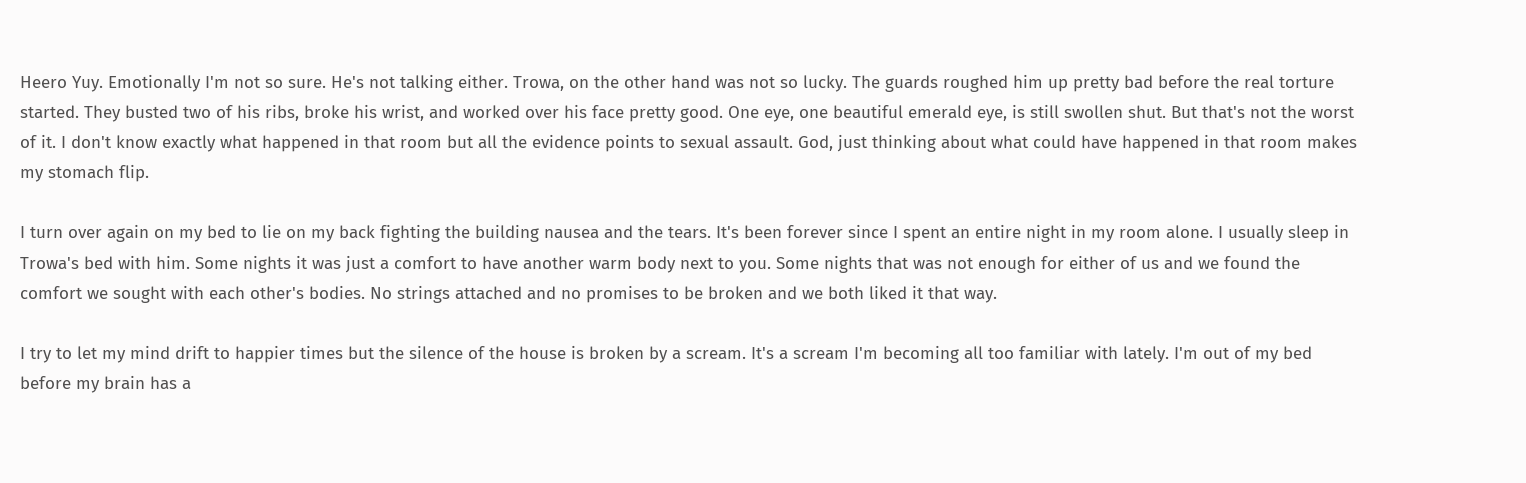Heero Yuy. Emotionally I'm not so sure. He's not talking either. Trowa, on the other hand was not so lucky. The guards roughed him up pretty bad before the real torture started. They busted two of his ribs, broke his wrist, and worked over his face pretty good. One eye, one beautiful emerald eye, is still swollen shut. But that's not the worst of it. I don't know exactly what happened in that room but all the evidence points to sexual assault. God, just thinking about what could have happened in that room makes my stomach flip.

I turn over again on my bed to lie on my back fighting the building nausea and the tears. It's been forever since I spent an entire night in my room alone. I usually sleep in Trowa's bed with him. Some nights it was just a comfort to have another warm body next to you. Some nights that was not enough for either of us and we found the comfort we sought with each other's bodies. No strings attached and no promises to be broken and we both liked it that way.

I try to let my mind drift to happier times but the silence of the house is broken by a scream. It's a scream I'm becoming all too familiar with lately. I'm out of my bed before my brain has a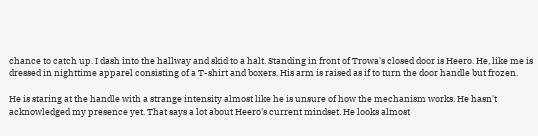chance to catch up. I dash into the hallway and skid to a halt. Standing in front of Trowa's closed door is Heero. He, like me is dressed in nighttime apparel consisting of a T-shirt and boxers. His arm is raised as if to turn the door handle but frozen.

He is staring at the handle with a strange intensity almost like he is unsure of how the mechanism works. He hasn't acknowledged my presence yet. That says a lot about Heero's current mindset. He looks almost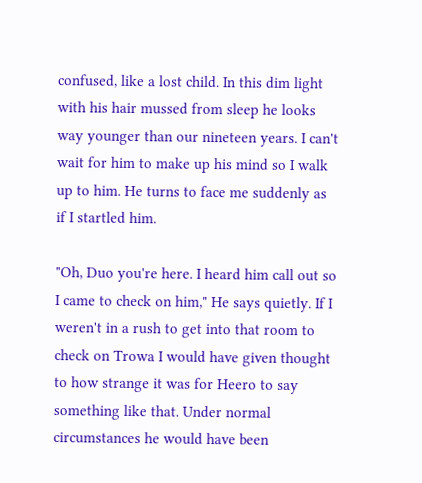confused, like a lost child. In this dim light with his hair mussed from sleep he looks way younger than our nineteen years. I can't wait for him to make up his mind so I walk up to him. He turns to face me suddenly as if I startled him.

"Oh, Duo you're here. I heard him call out so I came to check on him," He says quietly. If I weren't in a rush to get into that room to check on Trowa I would have given thought to how strange it was for Heero to say something like that. Under normal circumstances he would have been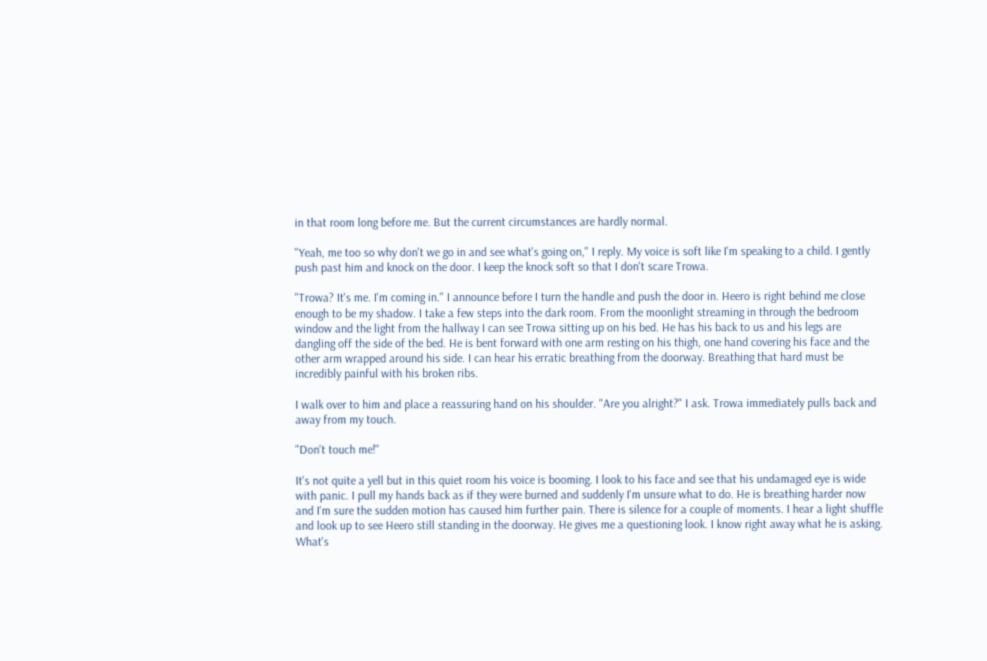in that room long before me. But the current circumstances are hardly normal.

"Yeah, me too so why don't we go in and see what's going on," I reply. My voice is soft like I'm speaking to a child. I gently push past him and knock on the door. I keep the knock soft so that I don't scare Trowa.

"Trowa? It's me. I'm coming in." I announce before I turn the handle and push the door in. Heero is right behind me close enough to be my shadow. I take a few steps into the dark room. From the moonlight streaming in through the bedroom window and the light from the hallway I can see Trowa sitting up on his bed. He has his back to us and his legs are dangling off the side of the bed. He is bent forward with one arm resting on his thigh, one hand covering his face and the other arm wrapped around his side. I can hear his erratic breathing from the doorway. Breathing that hard must be incredibly painful with his broken ribs.

I walk over to him and place a reassuring hand on his shoulder. "Are you alright?" I ask. Trowa immediately pulls back and away from my touch.

"Don't touch me!"

It's not quite a yell but in this quiet room his voice is booming. I look to his face and see that his undamaged eye is wide with panic. I pull my hands back as if they were burned and suddenly I'm unsure what to do. He is breathing harder now and I'm sure the sudden motion has caused him further pain. There is silence for a couple of moments. I hear a light shuffle and look up to see Heero still standing in the doorway. He gives me a questioning look. I know right away what he is asking. What's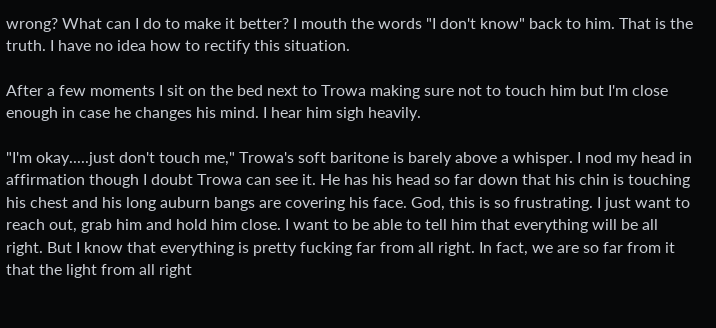wrong? What can I do to make it better? I mouth the words "I don't know" back to him. That is the truth. I have no idea how to rectify this situation.

After a few moments I sit on the bed next to Trowa making sure not to touch him but I'm close enough in case he changes his mind. I hear him sigh heavily.

"I'm okay.....just don't touch me," Trowa's soft baritone is barely above a whisper. I nod my head in affirmation though I doubt Trowa can see it. He has his head so far down that his chin is touching his chest and his long auburn bangs are covering his face. God, this is so frustrating. I just want to reach out, grab him and hold him close. I want to be able to tell him that everything will be all right. But I know that everything is pretty fucking far from all right. In fact, we are so far from it that the light from all right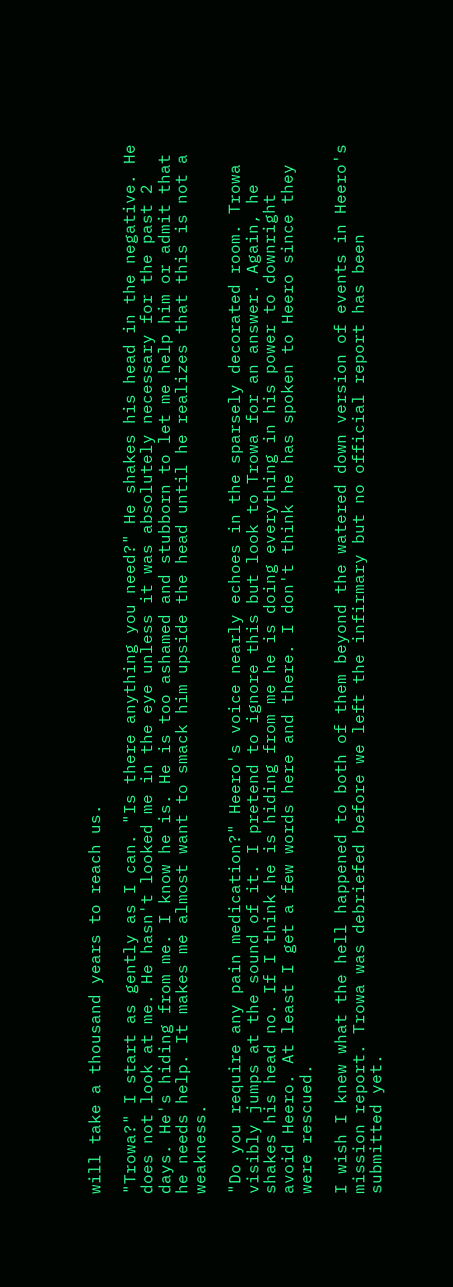will take a thousand years to reach us.

"Trowa?" I start as gently as I can. "Is there anything you need?" He shakes his head in the negative. He does not look at me. He hasn't looked me in the eye unless it was absolutely necessary for the past 2 days. He's hiding from me. I know he is. He is too ashamed and stubborn to let me help him or admit that he needs help. It makes me almost want to smack him upside the head until he realizes that this is not a weakness.

"Do you require any pain medication?" Heero's voice nearly echoes in the sparsely decorated room. Trowa visibly jumps at the sound of it. I pretend to ignore this but look to Trowa for an answer. Again, he shakes his head no. If I think he is hiding from me he is doing everything in his power to downright avoid Heero. At least I get a few words here and there. I don't think he has spoken to Heero since they were rescued.

I wish I knew what the hell happened to both of them beyond the watered down version of events in Heero's mission report. Trowa was debriefed before we left the infirmary but no official report has been submitted yet.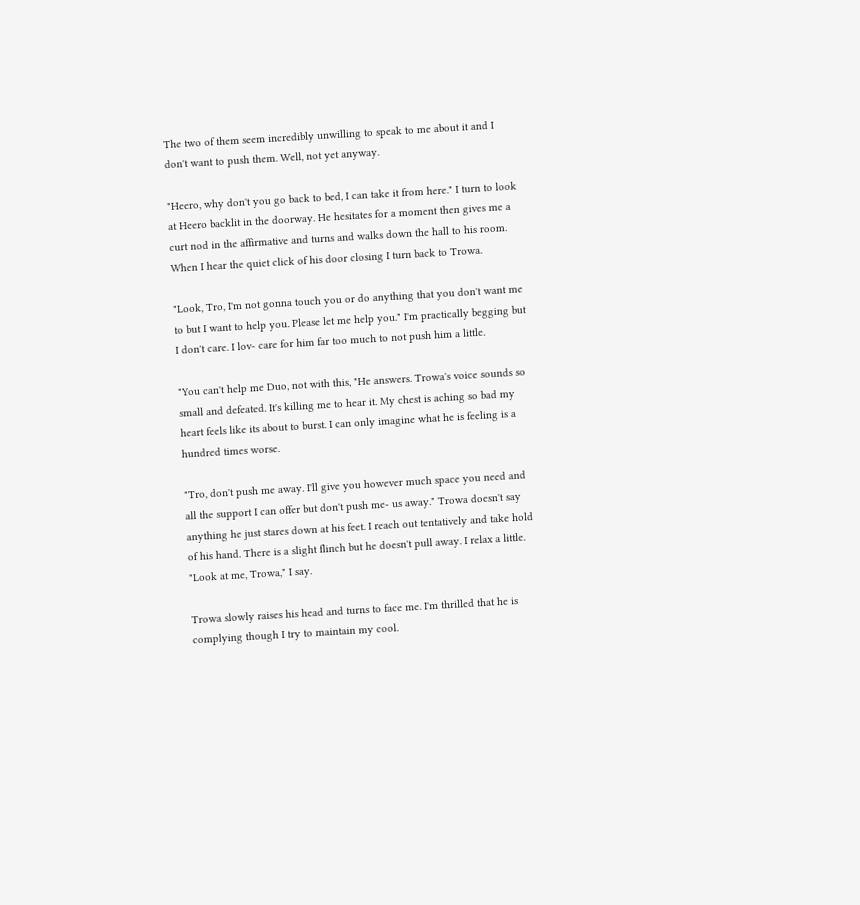The two of them seem incredibly unwilling to speak to me about it and I don't want to push them. Well, not yet anyway.

"Heero, why don't you go back to bed, I can take it from here." I turn to look at Heero backlit in the doorway. He hesitates for a moment then gives me a curt nod in the affirmative and turns and walks down the hall to his room. When I hear the quiet click of his door closing I turn back to Trowa.

"Look, Tro, I'm not gonna touch you or do anything that you don't want me to but I want to help you. Please let me help you." I'm practically begging but I don't care. I lov- care for him far too much to not push him a little.

"You can't help me Duo, not with this, "He answers. Trowa's voice sounds so small and defeated. It's killing me to hear it. My chest is aching so bad my heart feels like its about to burst. I can only imagine what he is feeling is a hundred times worse.

"Tro, don't push me away. I'll give you however much space you need and all the support I can offer but don't push me- us away." Trowa doesn't say anything he just stares down at his feet. I reach out tentatively and take hold of his hand. There is a slight flinch but he doesn't pull away. I relax a little. "Look at me, Trowa," I say.

Trowa slowly raises his head and turns to face me. I'm thrilled that he is complying though I try to maintain my cool.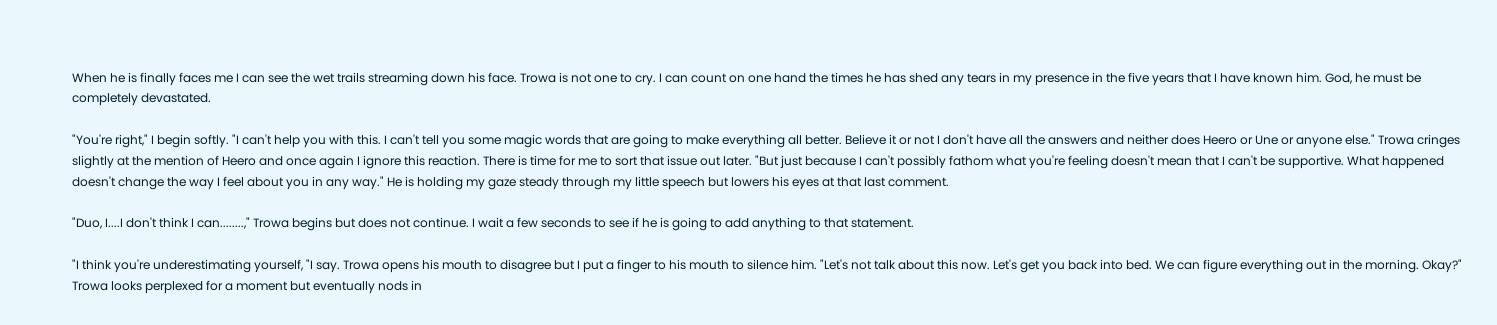When he is finally faces me I can see the wet trails streaming down his face. Trowa is not one to cry. I can count on one hand the times he has shed any tears in my presence in the five years that I have known him. God, he must be completely devastated.

"You're right," I begin softly. "I can't help you with this. I can't tell you some magic words that are going to make everything all better. Believe it or not I don't have all the answers and neither does Heero or Une or anyone else." Trowa cringes slightly at the mention of Heero and once again I ignore this reaction. There is time for me to sort that issue out later. "But just because I can't possibly fathom what you're feeling doesn't mean that I can't be supportive. What happened doesn't change the way I feel about you in any way." He is holding my gaze steady through my little speech but lowers his eyes at that last comment.

"Duo, I....I don't think I can........," Trowa begins but does not continue. I wait a few seconds to see if he is going to add anything to that statement.

"I think you're underestimating yourself, "I say. Trowa opens his mouth to disagree but I put a finger to his mouth to silence him. "Let's not talk about this now. Let's get you back into bed. We can figure everything out in the morning. Okay?" Trowa looks perplexed for a moment but eventually nods in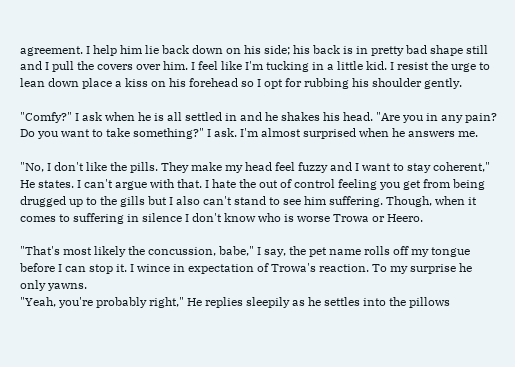agreement. I help him lie back down on his side; his back is in pretty bad shape still and I pull the covers over him. I feel like I'm tucking in a little kid. I resist the urge to lean down place a kiss on his forehead so I opt for rubbing his shoulder gently.

"Comfy?" I ask when he is all settled in and he shakes his head. "Are you in any pain? Do you want to take something?" I ask. I'm almost surprised when he answers me.

"No, I don't like the pills. They make my head feel fuzzy and I want to stay coherent," He states. I can't argue with that. I hate the out of control feeling you get from being drugged up to the gills but I also can't stand to see him suffering. Though, when it comes to suffering in silence I don't know who is worse Trowa or Heero.

"That's most likely the concussion, babe," I say, the pet name rolls off my tongue before I can stop it. I wince in expectation of Trowa's reaction. To my surprise he only yawns.
"Yeah, you're probably right," He replies sleepily as he settles into the pillows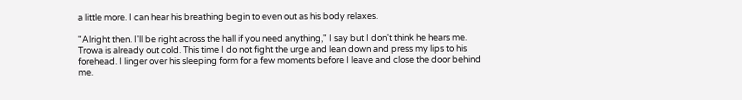a little more. I can hear his breathing begin to even out as his body relaxes.

"Alright then. I'll be right across the hall if you need anything," I say but I don't think he hears me. Trowa is already out cold. This time I do not fight the urge and lean down and press my lips to his forehead. I linger over his sleeping form for a few moments before I leave and close the door behind me.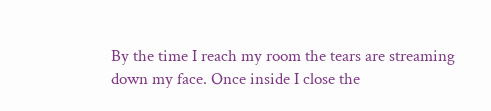By the time I reach my room the tears are streaming down my face. Once inside I close the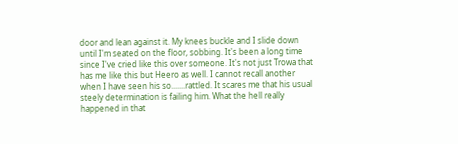door and lean against it. My knees buckle and I slide down until I'm seated on the floor, sobbing. It's been a long time since I've cried like this over someone. It's not just Trowa that has me like this but Heero as well. I cannot recall another when I have seen his so.......rattled. It scares me that his usual steely determination is failing him. What the hell really happened in that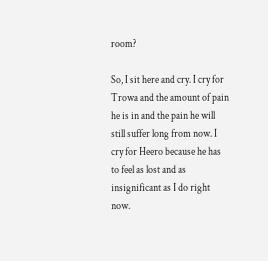room?

So, I sit here and cry. I cry for Trowa and the amount of pain he is in and the pain he will still suffer long from now. I cry for Heero because he has to feel as lost and as insignificant as I do right now.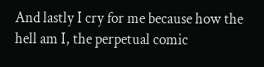And lastly I cry for me because how the hell am I, the perpetual comic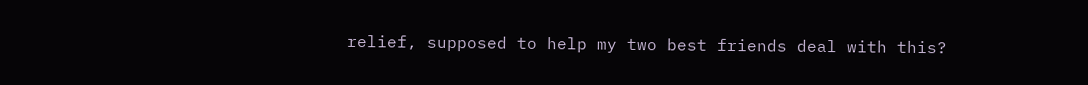relief, supposed to help my two best friends deal with this?